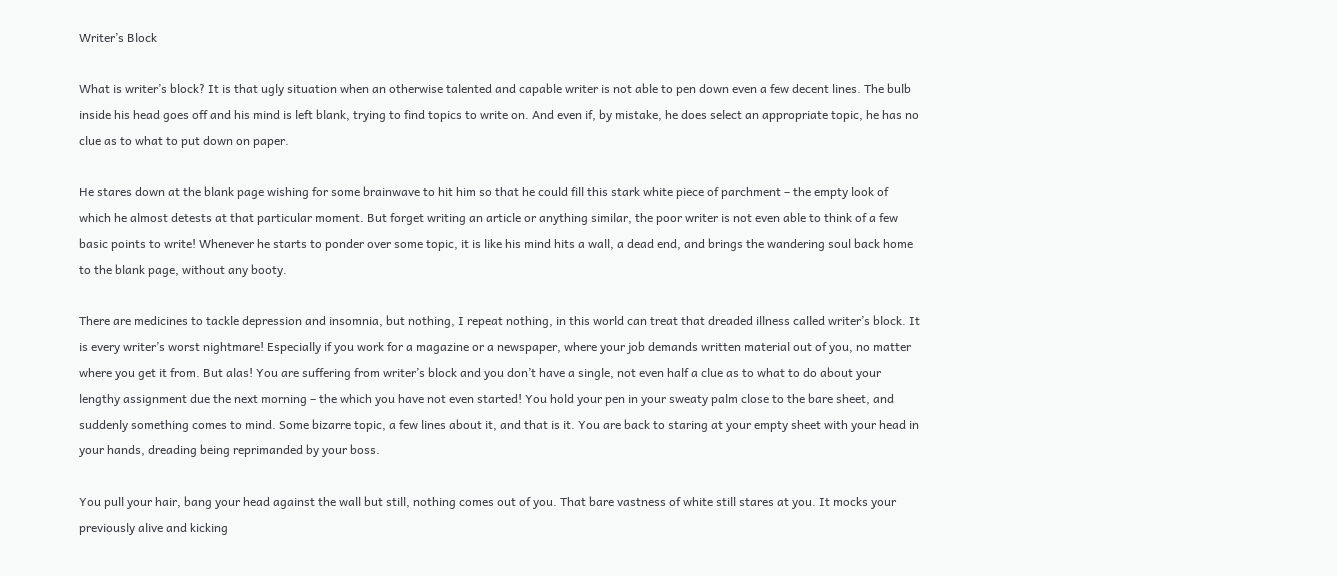Writer’s Block

What is writer’s block? It is that ugly situation when an otherwise talented and capable writer is not able to pen down even a few decent lines. The bulb inside his head goes off and his mind is left blank, trying to find topics to write on. And even if, by mistake, he does select an appropriate topic, he has no clue as to what to put down on paper.

He stares down at the blank page wishing for some brainwave to hit him so that he could fill this stark white piece of parchment – the empty look of which he almost detests at that particular moment. But forget writing an article or anything similar, the poor writer is not even able to think of a few basic points to write! Whenever he starts to ponder over some topic, it is like his mind hits a wall, a dead end, and brings the wandering soul back home to the blank page, without any booty.

There are medicines to tackle depression and insomnia, but nothing, I repeat nothing, in this world can treat that dreaded illness called writer’s block. It is every writer’s worst nightmare! Especially if you work for a magazine or a newspaper, where your job demands written material out of you, no matter where you get it from. But alas! You are suffering from writer’s block and you don’t have a single, not even half a clue as to what to do about your lengthy assignment due the next morning – the which you have not even started! You hold your pen in your sweaty palm close to the bare sheet, and suddenly something comes to mind. Some bizarre topic, a few lines about it, and that is it. You are back to staring at your empty sheet with your head in your hands, dreading being reprimanded by your boss.

You pull your hair, bang your head against the wall but still, nothing comes out of you. That bare vastness of white still stares at you. It mocks your previously alive and kicking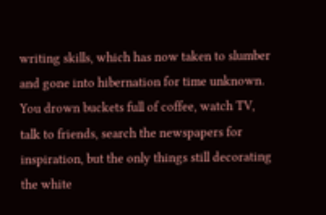writing skills, which has now taken to slumber and gone into hibernation for time unknown. You drown buckets full of coffee, watch TV, talk to friends, search the newspapers for inspiration, but the only things still decorating the white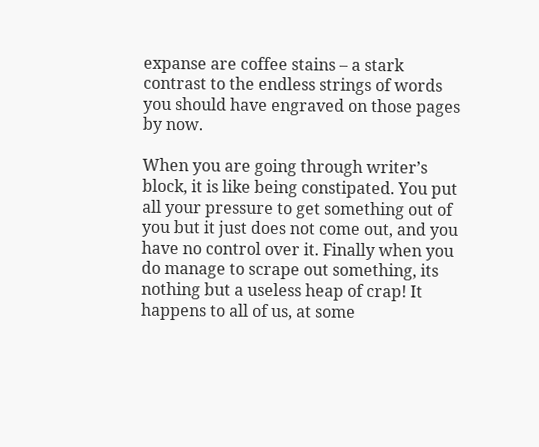expanse are coffee stains – a stark contrast to the endless strings of words you should have engraved on those pages by now.

When you are going through writer’s block, it is like being constipated. You put all your pressure to get something out of you but it just does not come out, and you have no control over it. Finally when you do manage to scrape out something, its nothing but a useless heap of crap! It happens to all of us, at some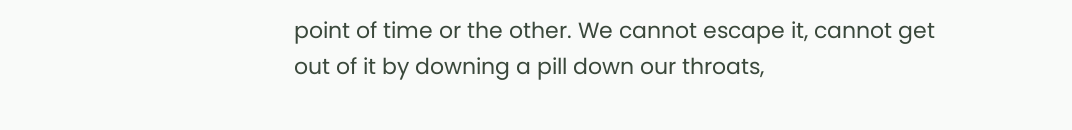point of time or the other. We cannot escape it, cannot get out of it by downing a pill down our throats,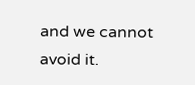and we cannot avoid it.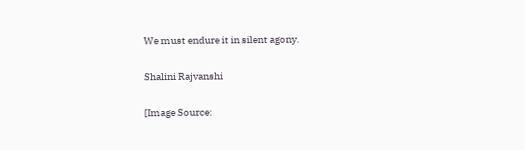We must endure it in silent agony.

Shalini Rajvanshi

[Image Source: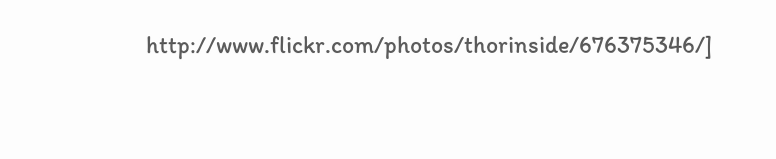http://www.flickr.com/photos/thorinside/676375346/]